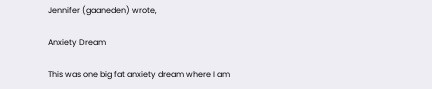Jennifer (gaaneden) wrote,

Anxiety Dream

This was one big fat anxiety dream where I am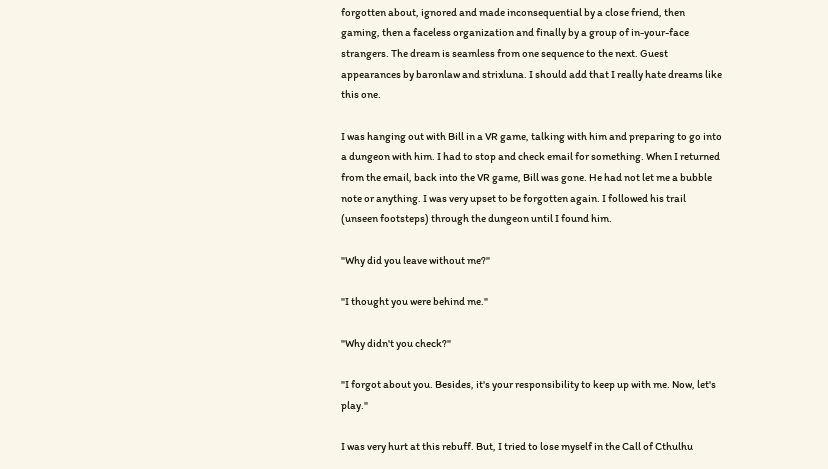forgotten about, ignored and made inconsequential by a close friend, then gaming, then a faceless organization and finally by a group of in-your-face strangers. The dream is seamless from one sequence to the next. Guest appearances by baronlaw and strixluna. I should add that I really hate dreams like this one.

I was hanging out with Bill in a VR game, talking with him and preparing to go into a dungeon with him. I had to stop and check email for something. When I returned from the email, back into the VR game, Bill was gone. He had not let me a bubble note or anything. I was very upset to be forgotten again. I followed his trail (unseen footsteps) through the dungeon until I found him.

"Why did you leave without me?"

"I thought you were behind me."

"Why didn't you check?"

"I forgot about you. Besides, it's your responsibility to keep up with me. Now, let's play."

I was very hurt at this rebuff. But, I tried to lose myself in the Call of Cthulhu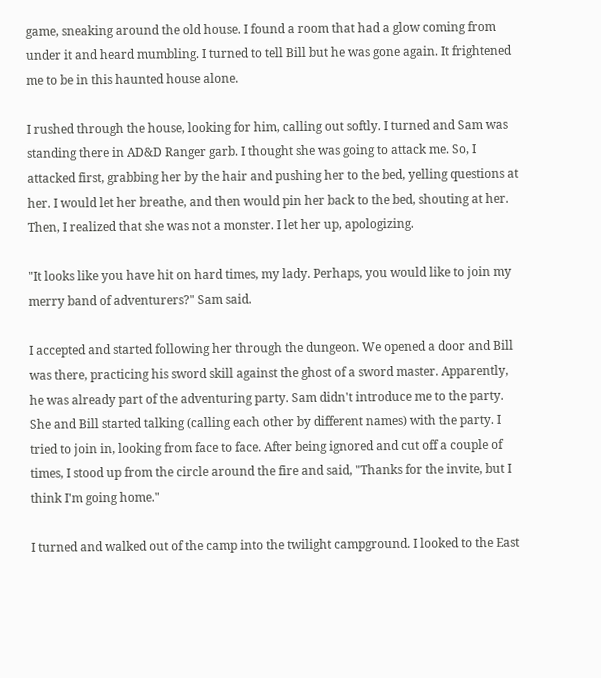game, sneaking around the old house. I found a room that had a glow coming from under it and heard mumbling. I turned to tell Bill but he was gone again. It frightened me to be in this haunted house alone.

I rushed through the house, looking for him, calling out softly. I turned and Sam was standing there in AD&D Ranger garb. I thought she was going to attack me. So, I attacked first, grabbing her by the hair and pushing her to the bed, yelling questions at her. I would let her breathe, and then would pin her back to the bed, shouting at her. Then, I realized that she was not a monster. I let her up, apologizing.

"It looks like you have hit on hard times, my lady. Perhaps, you would like to join my merry band of adventurers?" Sam said.

I accepted and started following her through the dungeon. We opened a door and Bill was there, practicing his sword skill against the ghost of a sword master. Apparently, he was already part of the adventuring party. Sam didn't introduce me to the party. She and Bill started talking (calling each other by different names) with the party. I tried to join in, looking from face to face. After being ignored and cut off a couple of times, I stood up from the circle around the fire and said, "Thanks for the invite, but I think I'm going home."

I turned and walked out of the camp into the twilight campground. I looked to the East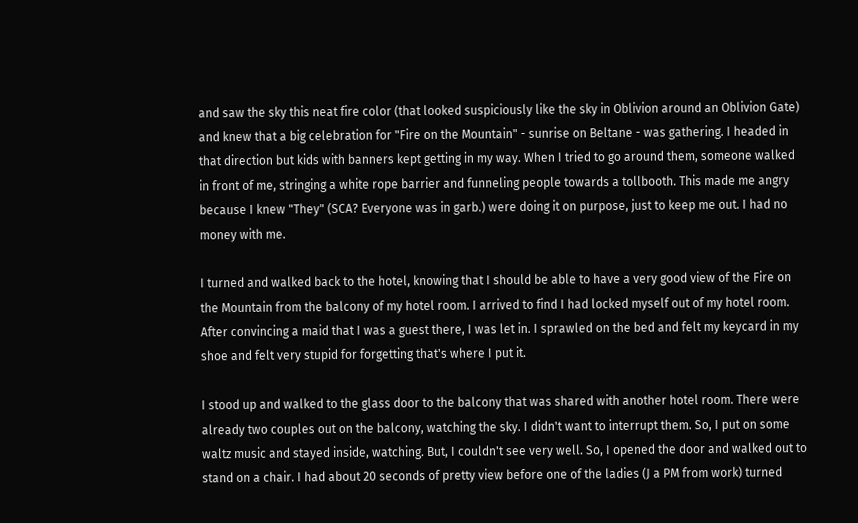and saw the sky this neat fire color (that looked suspiciously like the sky in Oblivion around an Oblivion Gate) and knew that a big celebration for "Fire on the Mountain" - sunrise on Beltane - was gathering. I headed in that direction but kids with banners kept getting in my way. When I tried to go around them, someone walked in front of me, stringing a white rope barrier and funneling people towards a tollbooth. This made me angry because I knew "They" (SCA? Everyone was in garb.) were doing it on purpose, just to keep me out. I had no money with me.

I turned and walked back to the hotel, knowing that I should be able to have a very good view of the Fire on the Mountain from the balcony of my hotel room. I arrived to find I had locked myself out of my hotel room. After convincing a maid that I was a guest there, I was let in. I sprawled on the bed and felt my keycard in my shoe and felt very stupid for forgetting that's where I put it.

I stood up and walked to the glass door to the balcony that was shared with another hotel room. There were already two couples out on the balcony, watching the sky. I didn't want to interrupt them. So, I put on some waltz music and stayed inside, watching. But, I couldn't see very well. So, I opened the door and walked out to stand on a chair. I had about 20 seconds of pretty view before one of the ladies (J a PM from work) turned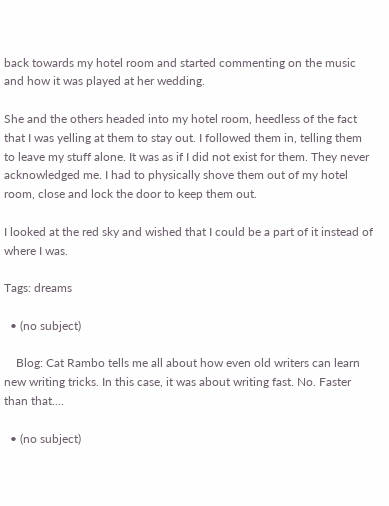back towards my hotel room and started commenting on the music and how it was played at her wedding.

She and the others headed into my hotel room, heedless of the fact that I was yelling at them to stay out. I followed them in, telling them to leave my stuff alone. It was as if I did not exist for them. They never acknowledged me. I had to physically shove them out of my hotel room, close and lock the door to keep them out.

I looked at the red sky and wished that I could be a part of it instead of where I was.

Tags: dreams

  • (no subject)

    Blog: Cat Rambo tells me all about how even old writers can learn new writing tricks. In this case, it was about writing fast. No. Faster than that.…

  • (no subject)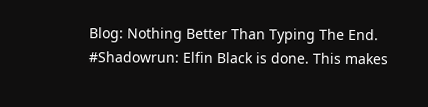Blog: Nothing Better Than Typing The End. #Shadowrun: Elfin Black is done. This makes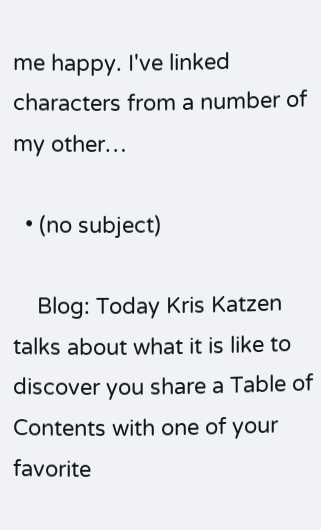me happy. I've linked characters from a number of my other…

  • (no subject)

    Blog: Today Kris Katzen talks about what it is like to discover you share a Table of Contents with one of your favorite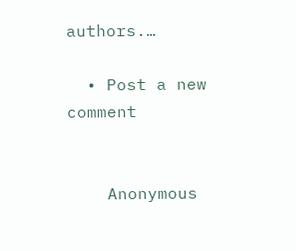authors.…

  • Post a new comment


    Anonymous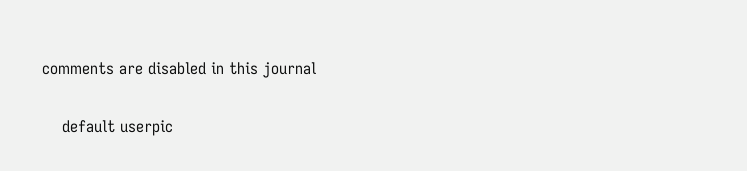comments are disabled in this journal

    default userpic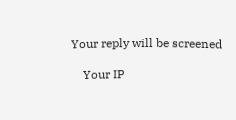Your reply will be screened

    Your IP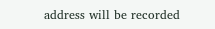address will be recorded